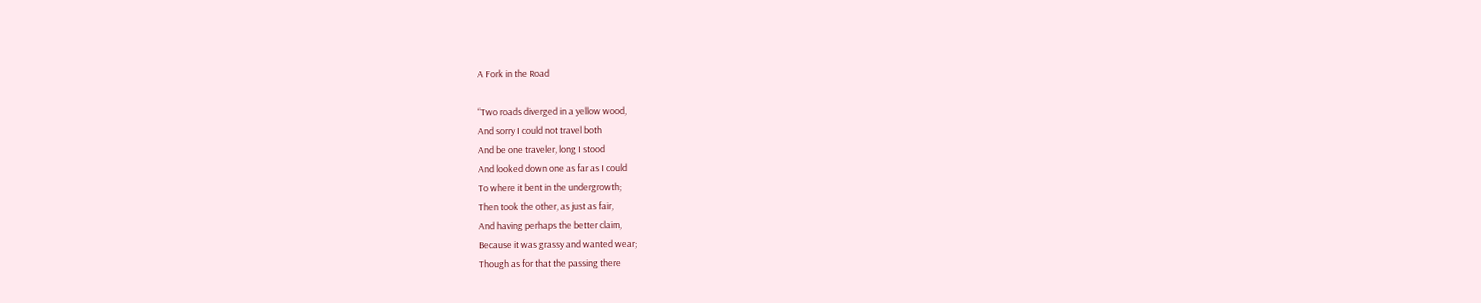A Fork in the Road

“Two roads diverged in a yellow wood,
And sorry I could not travel both
And be one traveler, long I stood
And looked down one as far as I could
To where it bent in the undergrowth;
Then took the other, as just as fair,
And having perhaps the better claim,
Because it was grassy and wanted wear;
Though as for that the passing there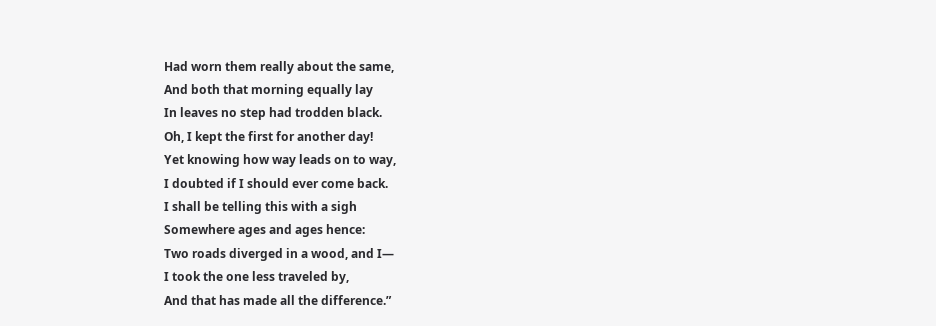Had worn them really about the same,
And both that morning equally lay
In leaves no step had trodden black.
Oh, I kept the first for another day!
Yet knowing how way leads on to way,
I doubted if I should ever come back.
I shall be telling this with a sigh
Somewhere ages and ages hence:
Two roads diverged in a wood, and I—
I took the one less traveled by,
And that has made all the difference.”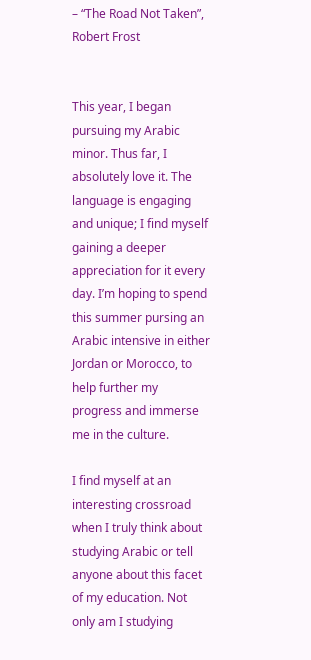– “The Road Not Taken”, Robert Frost


This year, I began pursuing my Arabic minor. Thus far, I absolutely love it. The language is engaging and unique; I find myself gaining a deeper appreciation for it every day. I’m hoping to spend this summer pursing an Arabic intensive in either Jordan or Morocco, to help further my progress and immerse me in the culture.

I find myself at an interesting crossroad when I truly think about studying Arabic or tell anyone about this facet of my education. Not only am I studying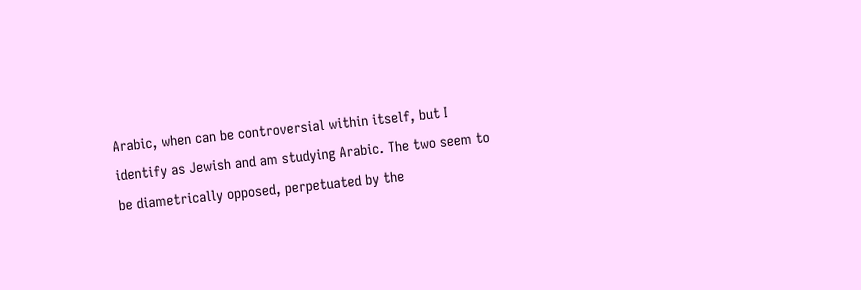Arabic, when can be controversial within itself, but I identify as Jewish and am studying Arabic. The two seem to be diametrically opposed, perpetuated by the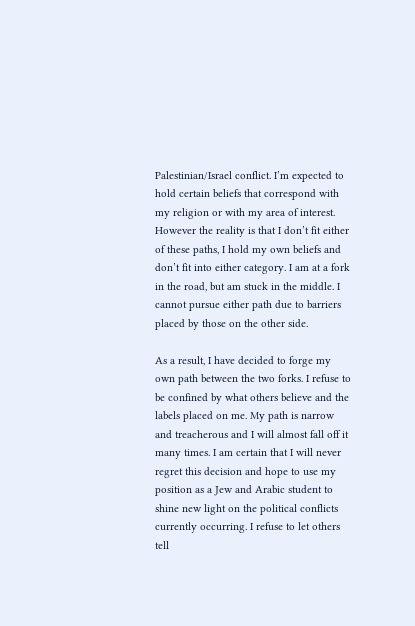Palestinian/Israel conflict. I’m expected to hold certain beliefs that correspond with my religion or with my area of interest. However the reality is that I don’t fit either of these paths, I hold my own beliefs and don’t fit into either category. I am at a fork in the road, but am stuck in the middle. I cannot pursue either path due to barriers placed by those on the other side.

As a result, I have decided to forge my own path between the two forks. I refuse to be confined by what others believe and the labels placed on me. My path is narrow and treacherous and I will almost fall off it many times. I am certain that I will never regret this decision and hope to use my position as a Jew and Arabic student to shine new light on the political conflicts currently occurring. I refuse to let others tell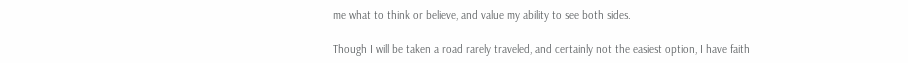me what to think or believe, and value my ability to see both sides.

Though I will be taken a road rarely traveled, and certainly not the easiest option, I have faith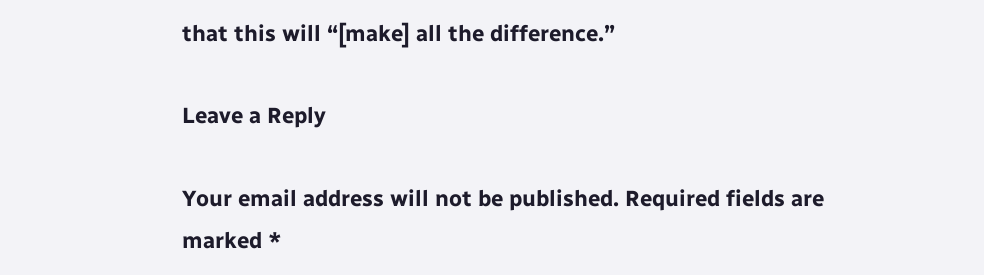that this will “[make] all the difference.”

Leave a Reply

Your email address will not be published. Required fields are marked *